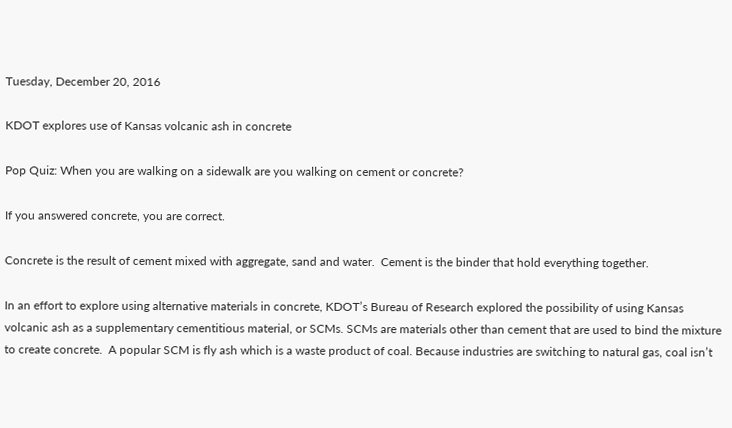Tuesday, December 20, 2016

KDOT explores use of Kansas volcanic ash in concrete

Pop Quiz: When you are walking on a sidewalk are you walking on cement or concrete?

If you answered concrete, you are correct.

Concrete is the result of cement mixed with aggregate, sand and water.  Cement is the binder that hold everything together.

In an effort to explore using alternative materials in concrete, KDOT’s Bureau of Research explored the possibility of using Kansas volcanic ash as a supplementary cementitious material, or SCMs. SCMs are materials other than cement that are used to bind the mixture to create concrete.  A popular SCM is fly ash which is a waste product of coal. Because industries are switching to natural gas, coal isn’t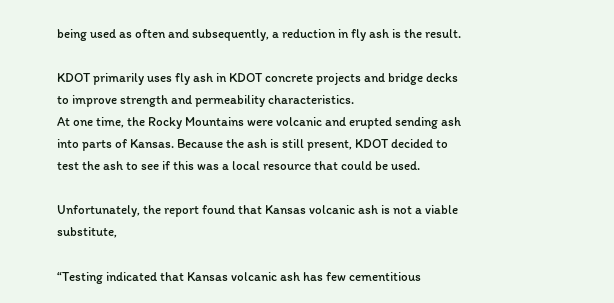being used as often and subsequently, a reduction in fly ash is the result.

KDOT primarily uses fly ash in KDOT concrete projects and bridge decks to improve strength and permeability characteristics.
At one time, the Rocky Mountains were volcanic and erupted sending ash into parts of Kansas. Because the ash is still present, KDOT decided to test the ash to see if this was a local resource that could be used.

Unfortunately, the report found that Kansas volcanic ash is not a viable substitute,

“Testing indicated that Kansas volcanic ash has few cementitious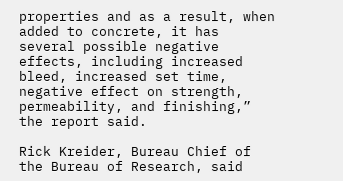properties and as a result, when added to concrete, it has several possible negative effects, including increased bleed, increased set time, negative effect on strength, permeability, and finishing,” the report said.

Rick Kreider, Bureau Chief of the Bureau of Research, said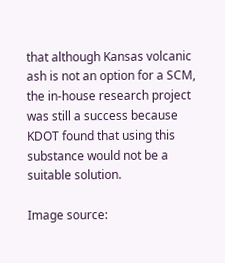that although Kansas volcanic ash is not an option for a SCM, the in-house research project was still a success because KDOT found that using this substance would not be a suitable solution.

Image source: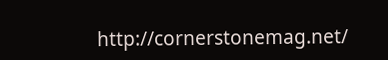http://cornerstonemag.net/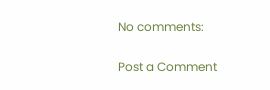No comments:

Post a Comment